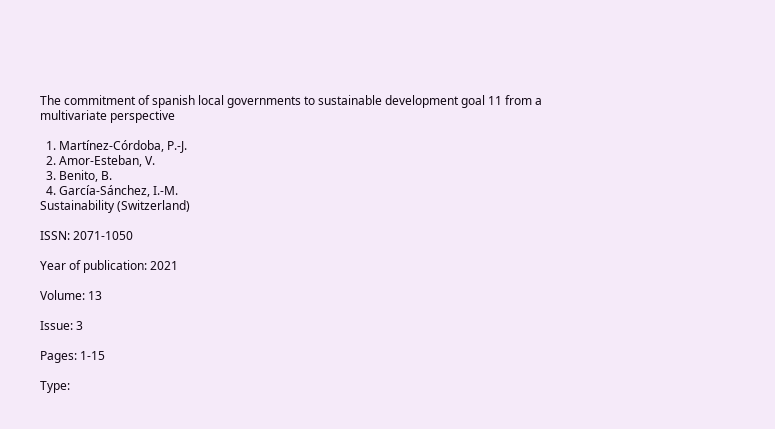The commitment of spanish local governments to sustainable development goal 11 from a multivariate perspective

  1. Martínez-Córdoba, P.-J.
  2. Amor-Esteban, V.
  3. Benito, B.
  4. García-Sánchez, I.-M.
Sustainability (Switzerland)

ISSN: 2071-1050

Year of publication: 2021

Volume: 13

Issue: 3

Pages: 1-15

Type: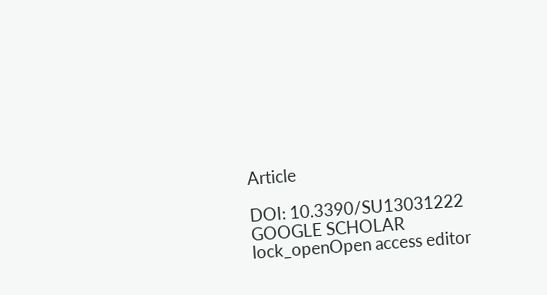Article

DOI: 10.3390/SU13031222 GOOGLE SCHOLAR lock_openOpen access editor